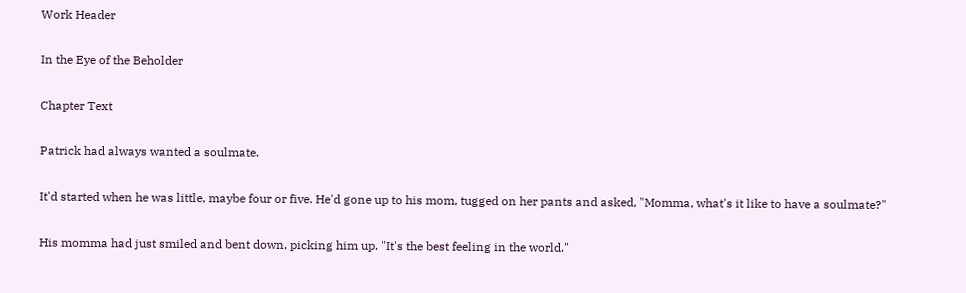Work Header

In the Eye of the Beholder

Chapter Text

Patrick had always wanted a soulmate.

It'd started when he was little, maybe four or five. He'd gone up to his mom, tugged on her pants and asked, "Momma, what's it like to have a soulmate?"

His momma had just smiled and bent down, picking him up. "It's the best feeling in the world."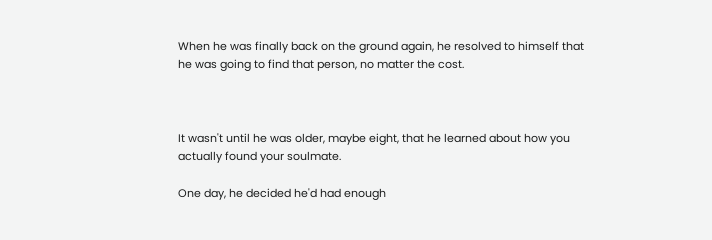When he was finally back on the ground again, he resolved to himself that he was going to find that person, no matter the cost.



It wasn't until he was older, maybe eight, that he learned about how you actually found your soulmate.

One day, he decided he'd had enough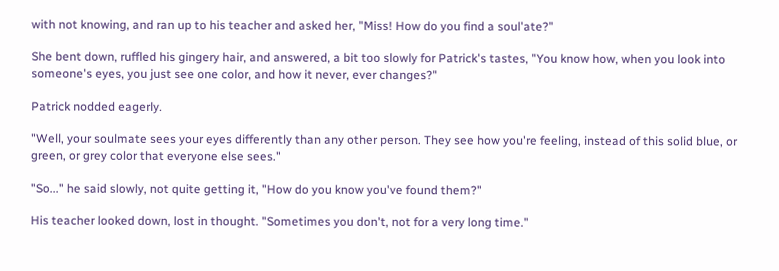with not knowing, and ran up to his teacher and asked her, "Miss! How do you find a soul'ate?"

She bent down, ruffled his gingery hair, and answered, a bit too slowly for Patrick's tastes, "You know how, when you look into someone's eyes, you just see one color, and how it never, ever changes?"

Patrick nodded eagerly.

"Well, your soulmate sees your eyes differently than any other person. They see how you're feeling, instead of this solid blue, or green, or grey color that everyone else sees."

"So..." he said slowly, not quite getting it, "How do you know you've found them?"

His teacher looked down, lost in thought. "Sometimes you don't, not for a very long time."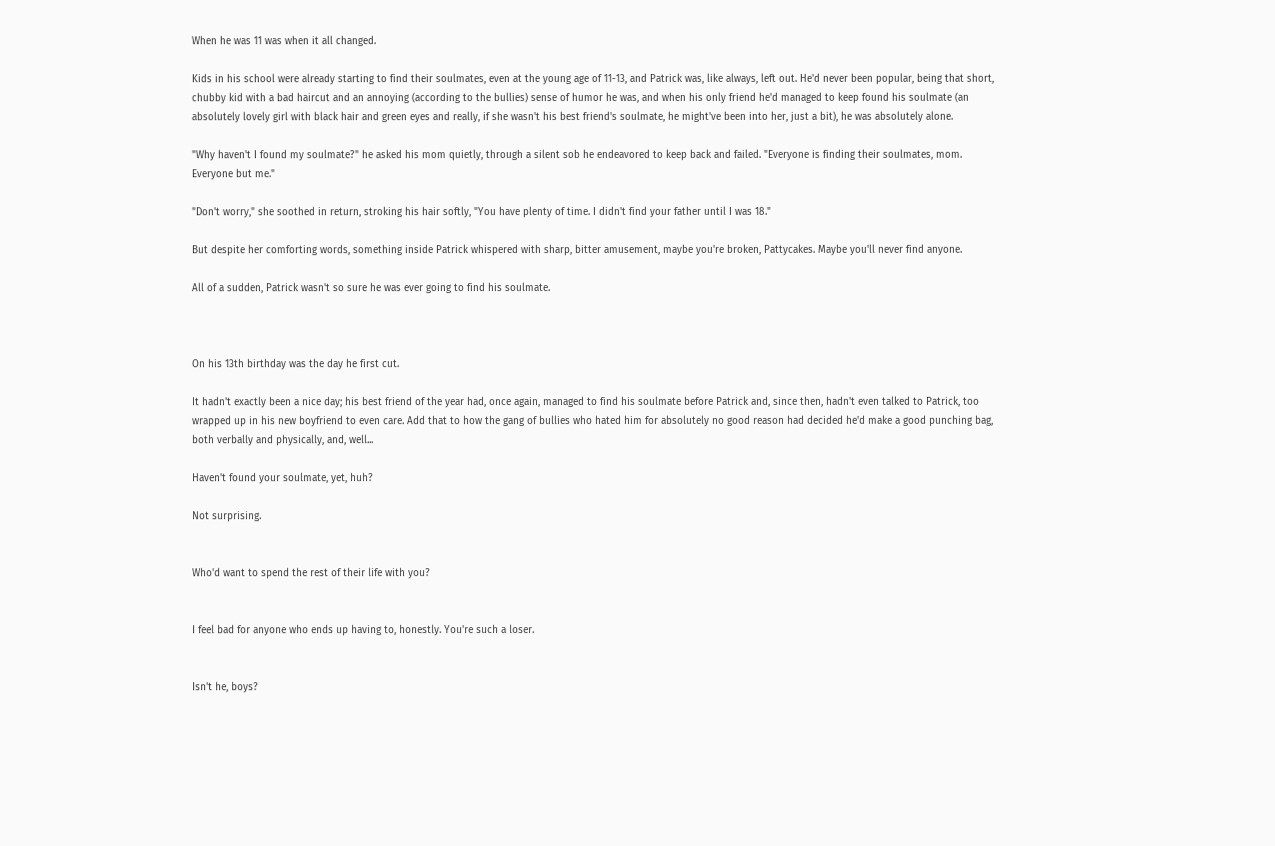When he was 11 was when it all changed.

Kids in his school were already starting to find their soulmates, even at the young age of 11-13, and Patrick was, like always, left out. He'd never been popular, being that short, chubby kid with a bad haircut and an annoying (according to the bullies) sense of humor he was, and when his only friend he'd managed to keep found his soulmate (an absolutely lovely girl with black hair and green eyes and really, if she wasn't his best friend's soulmate, he might've been into her, just a bit), he was absolutely alone.

"Why haven't I found my soulmate?" he asked his mom quietly, through a silent sob he endeavored to keep back and failed. "Everyone is finding their soulmates, mom. Everyone but me."

"Don't worry," she soothed in return, stroking his hair softly, "You have plenty of time. I didn't find your father until I was 18."

But despite her comforting words, something inside Patrick whispered with sharp, bitter amusement, maybe you're broken, Pattycakes. Maybe you'll never find anyone.

All of a sudden, Patrick wasn't so sure he was ever going to find his soulmate.



On his 13th birthday was the day he first cut.

It hadn't exactly been a nice day; his best friend of the year had, once again, managed to find his soulmate before Patrick and, since then, hadn't even talked to Patrick, too wrapped up in his new boyfriend to even care. Add that to how the gang of bullies who hated him for absolutely no good reason had decided he'd make a good punching bag, both verbally and physically, and, well...

Haven't found your soulmate, yet, huh?

Not surprising.


Who'd want to spend the rest of their life with you?


I feel bad for anyone who ends up having to, honestly. You're such a loser.


Isn't he, boys?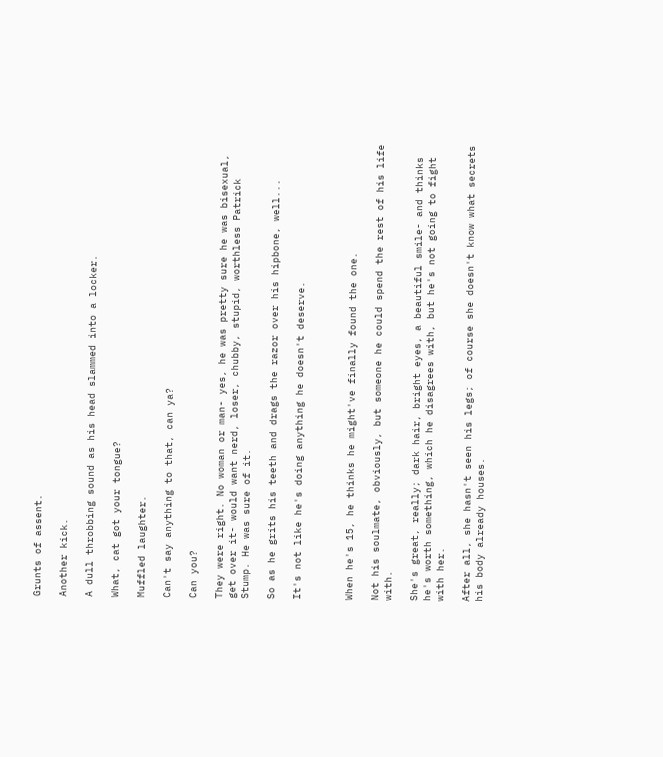Grunts of assent.

Another kick.

A dull throbbing sound as his head slammed into a locker.

What, cat got your tongue?

Muffled laughter.

Can't say anything to that, can ya?

Can you?

They were right. No woman or man- yes, he was pretty sure he was bisexual, get over it- would want nerd, loser, chubby, stupid, worthless Patrick Stump. He was sure of it.

So as he grits his teeth and drags the razor over his hipbone, well...

It's not like he's doing anything he doesn't deserve.



When he's 15, he thinks he might've finally found the one.

Not his soulmate, obviously, but someone he could spend the rest of his life with.

She's great, really; dark hair, bright eyes, a beautiful smile- and thinks he's worth something, which he disagrees with, but he's not going to fight with her.

After all, she hasn't seen his legs; of course she doesn't know what secrets his body already houses.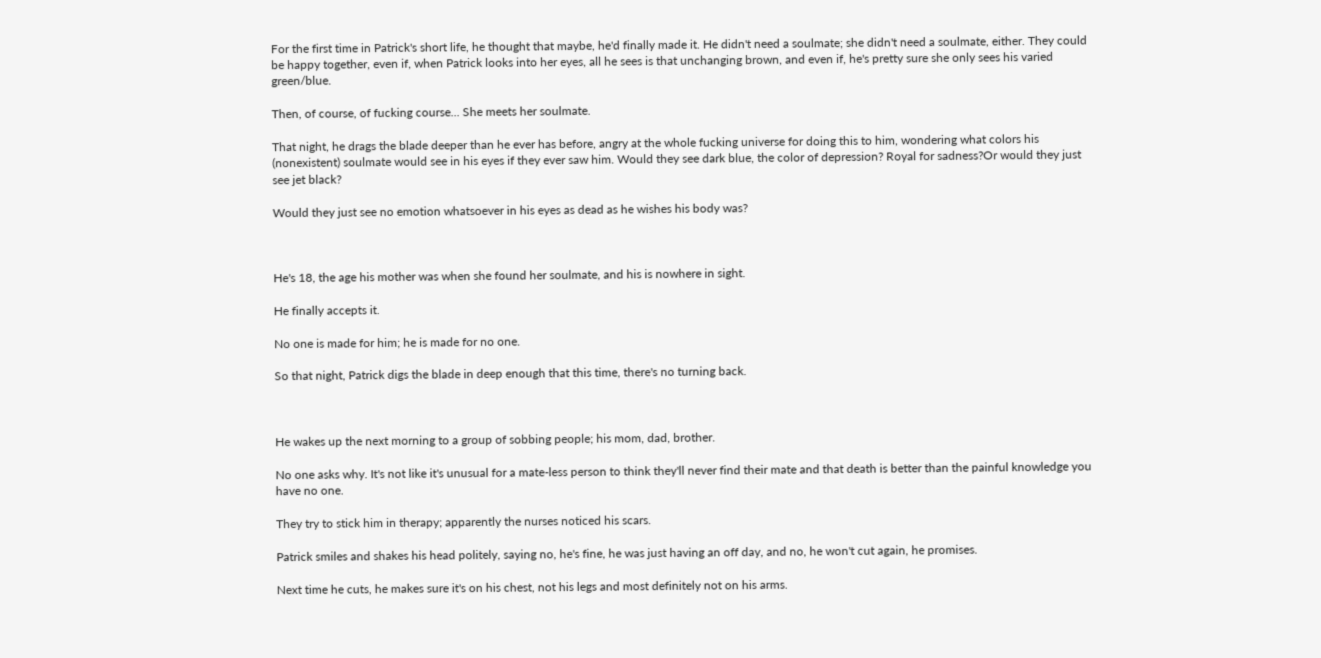For the first time in Patrick's short life, he thought that maybe, he'd finally made it. He didn't need a soulmate; she didn't need a soulmate, either. They could be happy together, even if, when Patrick looks into her eyes, all he sees is that unchanging brown, and even if, he's pretty sure she only sees his varied green/blue.

Then, of course, of fucking course... She meets her soulmate.

That night, he drags the blade deeper than he ever has before, angry at the whole fucking universe for doing this to him, wondering what colors his (nonexistent) soulmate would see in his eyes if they ever saw him. Would they see dark blue, the color of depression? Royal for sadness?Or would they just see jet black?

Would they just see no emotion whatsoever in his eyes as dead as he wishes his body was?



He's 18, the age his mother was when she found her soulmate, and his is nowhere in sight.

He finally accepts it.

No one is made for him; he is made for no one.

So that night, Patrick digs the blade in deep enough that this time, there's no turning back.



He wakes up the next morning to a group of sobbing people; his mom, dad, brother.

No one asks why. It's not like it's unusual for a mate-less person to think they'll never find their mate and that death is better than the painful knowledge you have no one.

They try to stick him in therapy; apparently the nurses noticed his scars.

Patrick smiles and shakes his head politely, saying no, he's fine, he was just having an off day, and no, he won't cut again, he promises.

Next time he cuts, he makes sure it's on his chest, not his legs and most definitely not on his arms.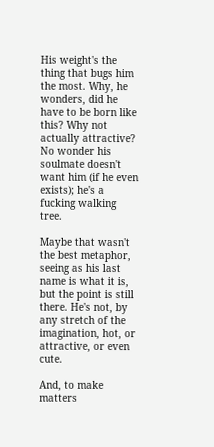His weight's the thing that bugs him the most. Why, he wonders, did he have to be born like this? Why not actually attractive? No wonder his soulmate doesn't want him (if he even exists); he's a fucking walking tree.

Maybe that wasn't the best metaphor, seeing as his last name is what it is, but the point is still there. He's not, by any stretch of the imagination, hot, or attractive, or even cute.

And, to make matters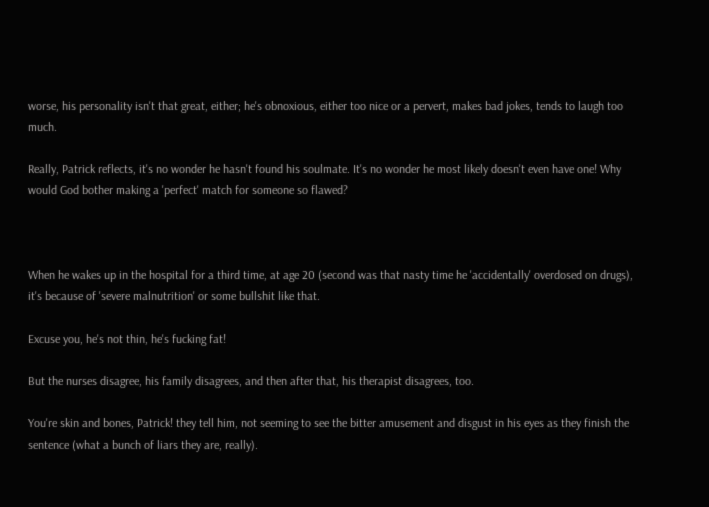worse, his personality isn't that great, either; he's obnoxious, either too nice or a pervert, makes bad jokes, tends to laugh too much.

Really, Patrick reflects, it's no wonder he hasn't found his soulmate. It's no wonder he most likely doesn't even have one! Why would God bother making a 'perfect' match for someone so flawed?



When he wakes up in the hospital for a third time, at age 20 (second was that nasty time he 'accidentally' overdosed on drugs), it's because of 'severe malnutrition' or some bullshit like that.

Excuse you, he's not thin, he's fucking fat!

But the nurses disagree, his family disagrees, and then after that, his therapist disagrees, too.

You're skin and bones, Patrick! they tell him, not seeming to see the bitter amusement and disgust in his eyes as they finish the sentence (what a bunch of liars they are, really).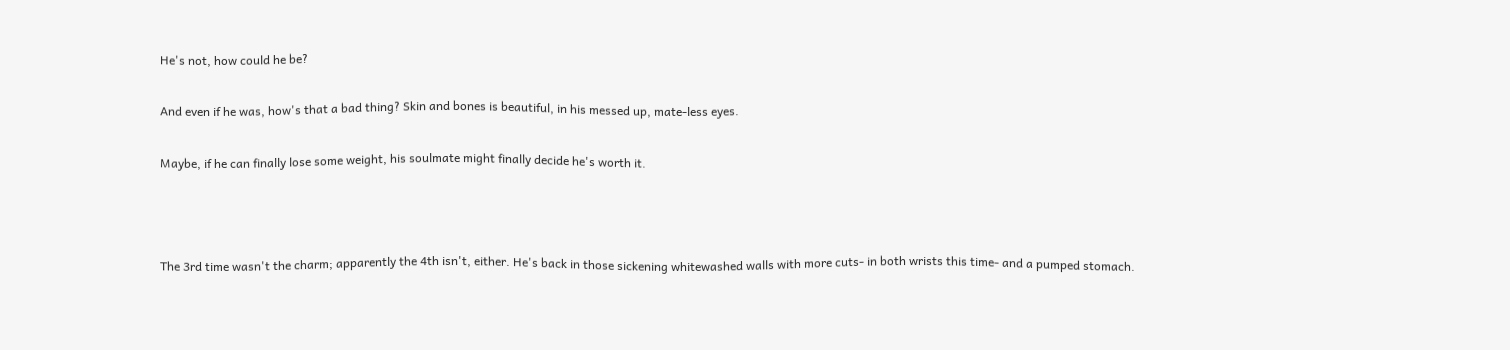He's not, how could he be?

And even if he was, how's that a bad thing? Skin and bones is beautiful, in his messed up, mate-less eyes.

Maybe, if he can finally lose some weight, his soulmate might finally decide he's worth it.



The 3rd time wasn't the charm; apparently the 4th isn't, either. He's back in those sickening whitewashed walls with more cuts- in both wrists this time- and a pumped stomach.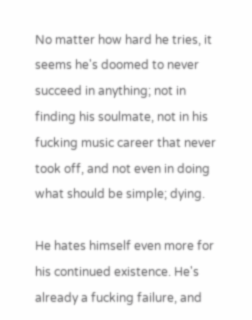No matter how hard he tries, it seems he's doomed to never succeed in anything; not in finding his soulmate, not in his fucking music career that never took off, and not even in doing what should be simple; dying.

He hates himself even more for his continued existence. He's already a fucking failure, and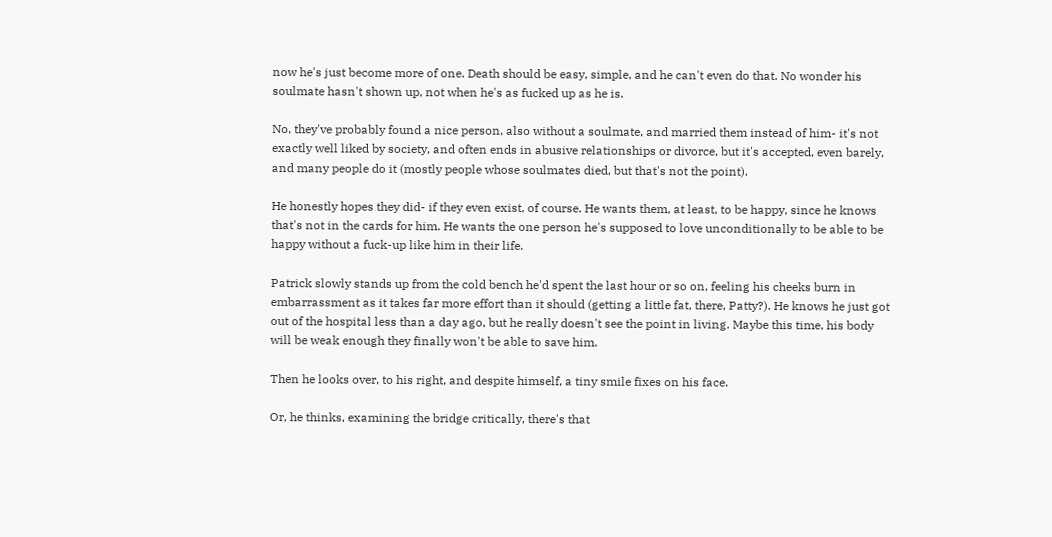now he's just become more of one. Death should be easy, simple, and he can't even do that. No wonder his soulmate hasn't shown up, not when he's as fucked up as he is.

No, they've probably found a nice person, also without a soulmate, and married them instead of him- it's not exactly well liked by society, and often ends in abusive relationships or divorce, but it's accepted, even barely, and many people do it (mostly people whose soulmates died, but that's not the point).

He honestly hopes they did- if they even exist, of course. He wants them, at least, to be happy, since he knows that's not in the cards for him. He wants the one person he's supposed to love unconditionally to be able to be happy without a fuck-up like him in their life.

Patrick slowly stands up from the cold bench he'd spent the last hour or so on, feeling his cheeks burn in embarrassment as it takes far more effort than it should (getting a little fat, there, Patty?). He knows he just got out of the hospital less than a day ago, but he really doesn't see the point in living. Maybe this time, his body will be weak enough they finally won't be able to save him.

Then he looks over, to his right, and despite himself, a tiny smile fixes on his face.

Or, he thinks, examining the bridge critically, there's that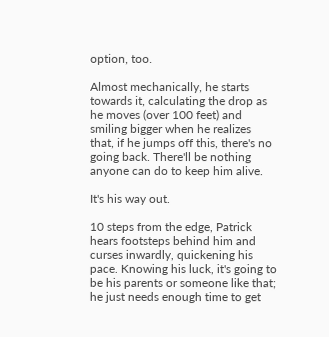option, too.

Almost mechanically, he starts towards it, calculating the drop as he moves (over 100 feet) and smiling bigger when he realizes that, if he jumps off this, there's no going back. There'll be nothing anyone can do to keep him alive.

It's his way out.

10 steps from the edge, Patrick hears footsteps behind him and curses inwardly, quickening his pace. Knowing his luck, it's going to be his parents or someone like that; he just needs enough time to get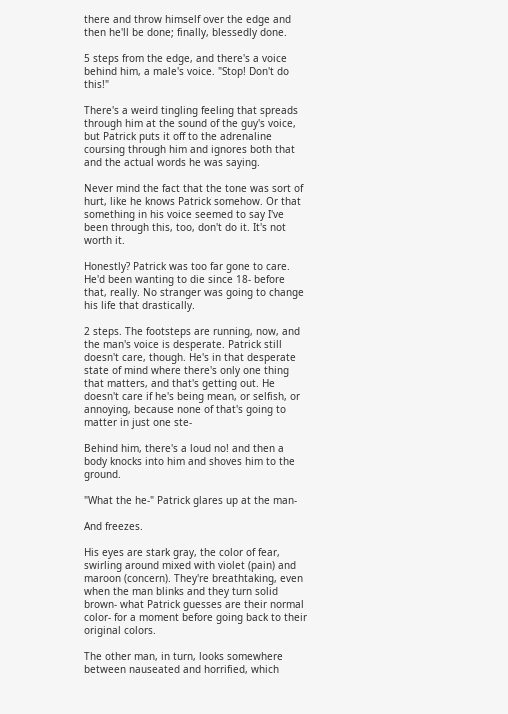there and throw himself over the edge and then he'll be done; finally, blessedly done.

5 steps from the edge, and there's a voice behind him, a male's voice. "Stop! Don't do this!"

There's a weird tingling feeling that spreads through him at the sound of the guy's voice, but Patrick puts it off to the adrenaline coursing through him and ignores both that and the actual words he was saying.

Never mind the fact that the tone was sort of hurt, like he knows Patrick somehow. Or that something in his voice seemed to say I've been through this, too, don't do it. It's not worth it.

Honestly? Patrick was too far gone to care. He'd been wanting to die since 18- before that, really. No stranger was going to change his life that drastically.

2 steps. The footsteps are running, now, and the man's voice is desperate. Patrick still doesn't care, though. He's in that desperate state of mind where there's only one thing that matters, and that's getting out. He doesn't care if he's being mean, or selfish, or annoying, because none of that's going to matter in just one ste-

Behind him, there's a loud no! and then a body knocks into him and shoves him to the ground.

"What the he-" Patrick glares up at the man-

And freezes.

His eyes are stark gray, the color of fear, swirling around mixed with violet (pain) and maroon (concern). They're breathtaking, even when the man blinks and they turn solid brown- what Patrick guesses are their normal color- for a moment before going back to their original colors.

The other man, in turn, looks somewhere between nauseated and horrified, which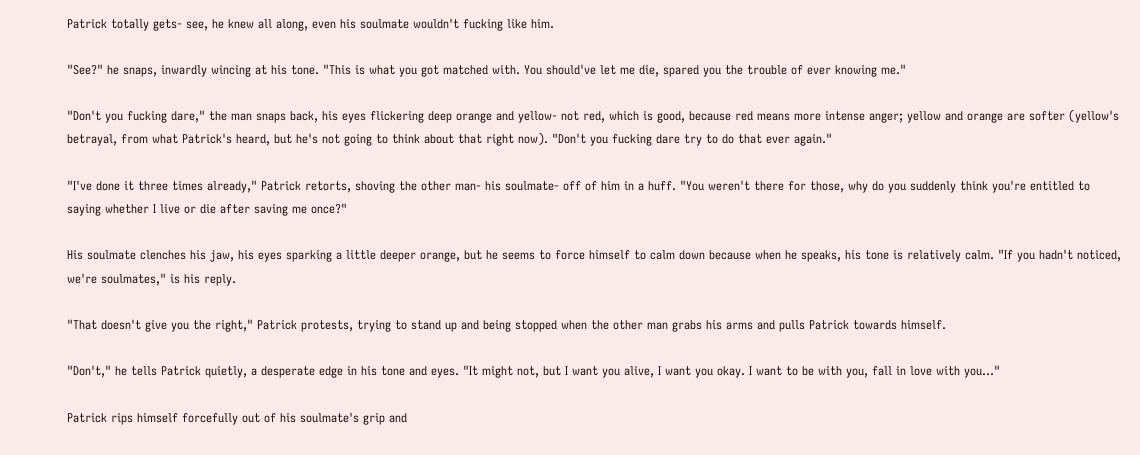Patrick totally gets- see, he knew all along, even his soulmate wouldn't fucking like him.

"See?" he snaps, inwardly wincing at his tone. "This is what you got matched with. You should've let me die, spared you the trouble of ever knowing me."

"Don't you fucking dare," the man snaps back, his eyes flickering deep orange and yellow- not red, which is good, because red means more intense anger; yellow and orange are softer (yellow's betrayal, from what Patrick's heard, but he's not going to think about that right now). "Don't you fucking dare try to do that ever again."

"I've done it three times already," Patrick retorts, shoving the other man- his soulmate- off of him in a huff. "You weren't there for those, why do you suddenly think you're entitled to saying whether I live or die after saving me once?"

His soulmate clenches his jaw, his eyes sparking a little deeper orange, but he seems to force himself to calm down because when he speaks, his tone is relatively calm. "If you hadn't noticed, we're soulmates," is his reply.

"That doesn't give you the right," Patrick protests, trying to stand up and being stopped when the other man grabs his arms and pulls Patrick towards himself.

"Don't," he tells Patrick quietly, a desperate edge in his tone and eyes. "It might not, but I want you alive, I want you okay. I want to be with you, fall in love with you..."

Patrick rips himself forcefully out of his soulmate's grip and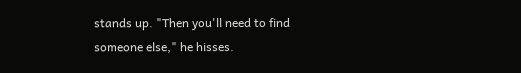stands up. "Then you'll need to find someone else," he hisses.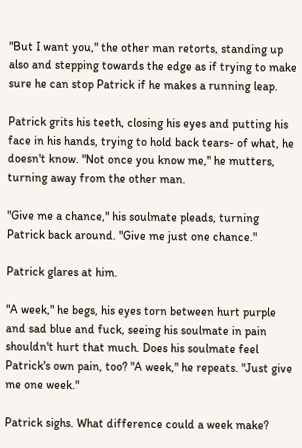"But I want you," the other man retorts, standing up also and stepping towards the edge as if trying to make sure he can stop Patrick if he makes a running leap.

Patrick grits his teeth, closing his eyes and putting his face in his hands, trying to hold back tears- of what, he doesn't know. "Not once you know me," he mutters, turning away from the other man.

"Give me a chance," his soulmate pleads, turning Patrick back around. "Give me just one chance."

Patrick glares at him.

"A week," he begs, his eyes torn between hurt purple and sad blue and fuck, seeing his soulmate in pain shouldn't hurt that much. Does his soulmate feel Patrick's own pain, too? "A week," he repeats. "Just give me one week."

Patrick sighs. What difference could a week make?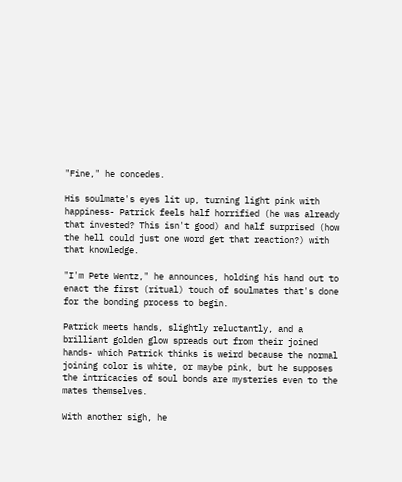"Fine," he concedes.

His soulmate's eyes lit up, turning light pink with happiness- Patrick feels half horrified (he was already that invested? This isn't good) and half surprised (how the hell could just one word get that reaction?) with that knowledge.

"I'm Pete Wentz," he announces, holding his hand out to enact the first (ritual) touch of soulmates that's done for the bonding process to begin.

Patrick meets hands, slightly reluctantly, and a brilliant golden glow spreads out from their joined hands- which Patrick thinks is weird because the normal joining color is white, or maybe pink, but he supposes the intricacies of soul bonds are mysteries even to the mates themselves.

With another sigh, he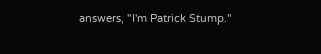answers, "I'm Patrick Stump."